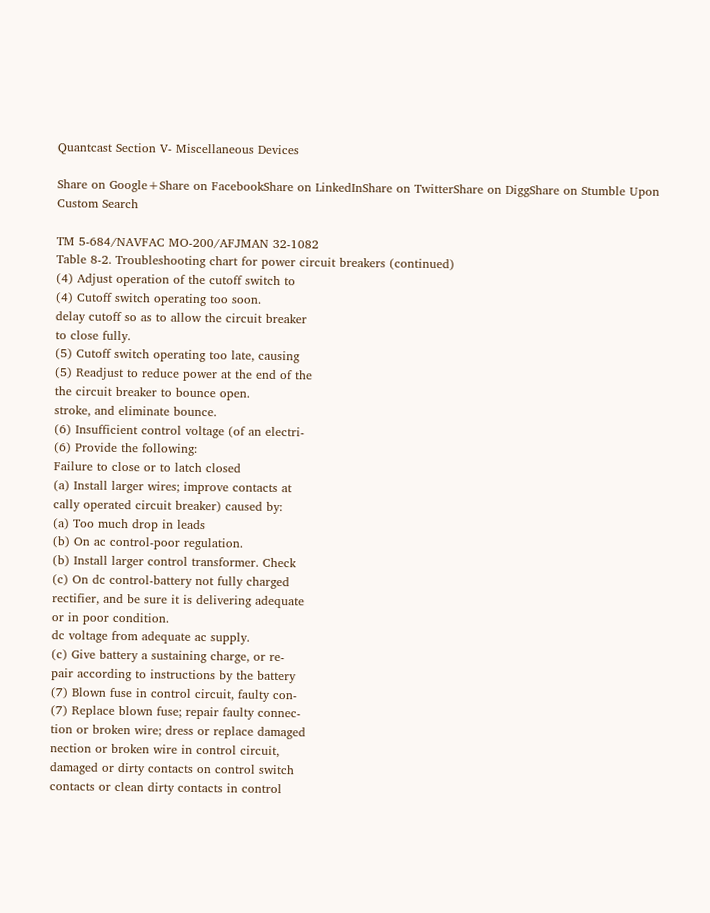Quantcast Section V- Miscellaneous Devices

Share on Google+Share on FacebookShare on LinkedInShare on TwitterShare on DiggShare on Stumble Upon
Custom Search

TM 5-684/NAVFAC MO-200/AFJMAN 32-1082
Table 8-2. Troubleshooting chart for power circuit breakers (continued)
(4) Adjust operation of the cutoff switch to
(4) Cutoff switch operating too soon.
delay cutoff so as to allow the circuit breaker
to close fully.
(5) Cutoff switch operating too late, causing
(5) Readjust to reduce power at the end of the
the circuit breaker to bounce open.
stroke, and eliminate bounce.
(6) Insufficient control voltage (of an electri-
(6) Provide the following:
Failure to close or to latch closed
(a) Install larger wires; improve contacts at
cally operated circuit breaker) caused by:
(a) Too much drop in leads
(b) On ac control-poor regulation.
(b) Install larger control transformer. Check
(c) On dc control-battery not fully charged
rectifier, and be sure it is delivering adequate
or in poor condition.
dc voltage from adequate ac supply.
(c) Give battery a sustaining charge, or re-
pair according to instructions by the battery
(7) Blown fuse in control circuit, faulty con-
(7) Replace blown fuse; repair faulty connec-
tion or broken wire; dress or replace damaged
nection or broken wire in control circuit,
damaged or dirty contacts on control switch
contacts or clean dirty contacts in control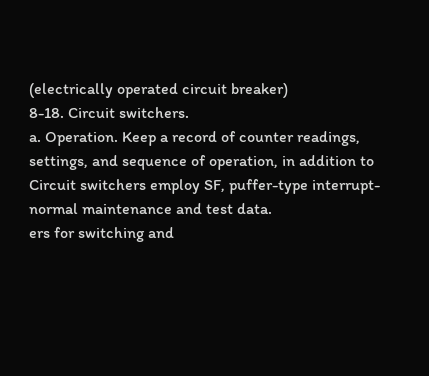(electrically operated circuit breaker)
8-18. Circuit switchers.
a. Operation. Keep a record of counter readings,
settings, and sequence of operation, in addition to
Circuit switchers employ SF, puffer-type interrupt-
normal maintenance and test data.
ers for switching and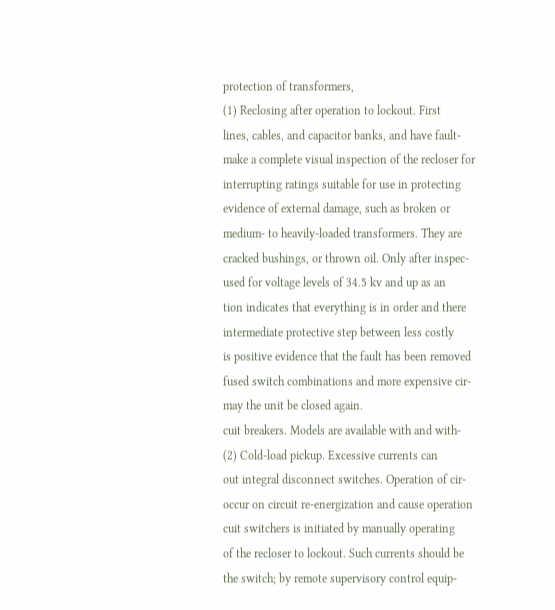protection of transformers,
(1) Reclosing after operation to lockout. First
lines, cables, and capacitor banks, and have fault-
make a complete visual inspection of the recloser for
interrupting ratings suitable for use in protecting
evidence of external damage, such as broken or
medium- to heavily-loaded transformers. They are
cracked bushings, or thrown oil. Only after inspec-
used for voltage levels of 34.5 kv and up as an
tion indicates that everything is in order and there
intermediate protective step between less costly
is positive evidence that the fault has been removed
fused switch combinations and more expensive cir-
may the unit be closed again.
cuit breakers. Models are available with and with-
(2) Cold-load pickup. Excessive currents can
out integral disconnect switches. Operation of cir-
occur on circuit re-energization and cause operation
cuit switchers is initiated by manually operating
of the recloser to lockout. Such currents should be
the switch; by remote supervisory control equip-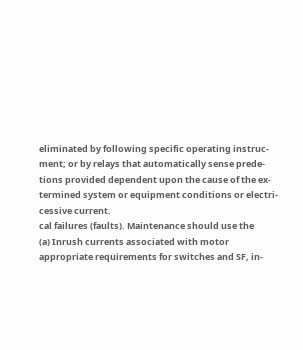eliminated by following specific operating instruc-
ment; or by relays that automatically sense prede-
tions provided dependent upon the cause of the ex-
termined system or equipment conditions or electri-
cessive current.
cal failures (faults). Maintenance should use the
(a) Inrush currents associated with motor
appropriate requirements for switches and SF, in-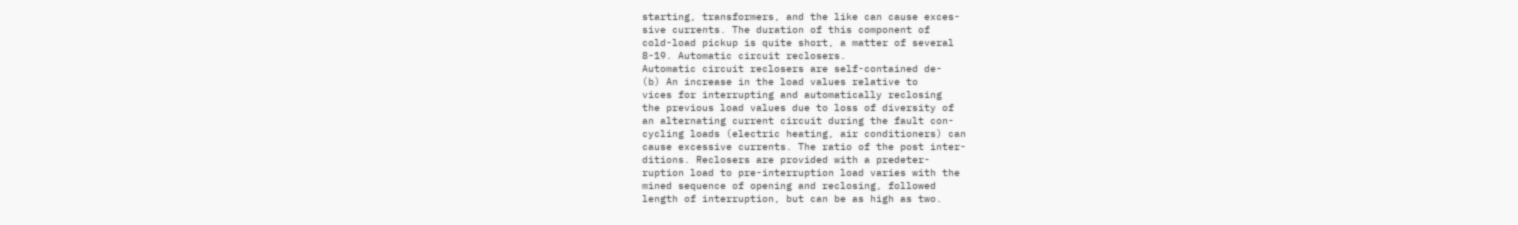starting, transformers, and the like can cause exces-
sive currents. The duration of this component of
cold-load pickup is quite short, a matter of several
8-19. Automatic circuit reclosers.
Automatic circuit reclosers are self-contained de-
(b) An increase in the load values relative to
vices for interrupting and automatically reclosing
the previous load values due to loss of diversity of
an alternating current circuit during the fault con-
cycling loads (electric heating, air conditioners) can
cause excessive currents. The ratio of the post inter-
ditions. Reclosers are provided with a predeter-
ruption load to pre-interruption load varies with the
mined sequence of opening and reclosing, followed
length of interruption, but can be as high as two.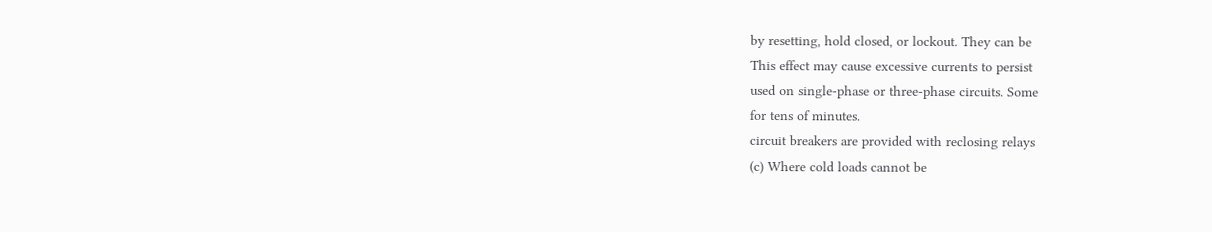by resetting, hold closed, or lockout. They can be
This effect may cause excessive currents to persist
used on single-phase or three-phase circuits. Some
for tens of minutes.
circuit breakers are provided with reclosing relays
(c) Where cold loads cannot be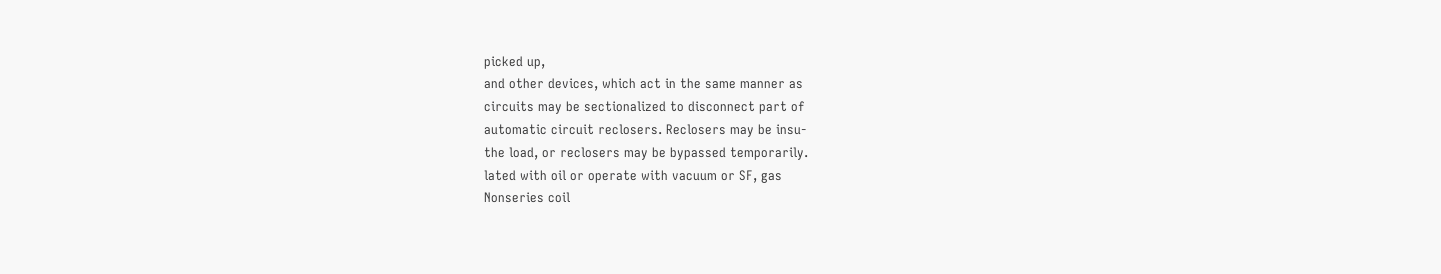picked up,
and other devices, which act in the same manner as
circuits may be sectionalized to disconnect part of
automatic circuit reclosers. Reclosers may be insu-
the load, or reclosers may be bypassed temporarily.
lated with oil or operate with vacuum or SF, gas
Nonseries coil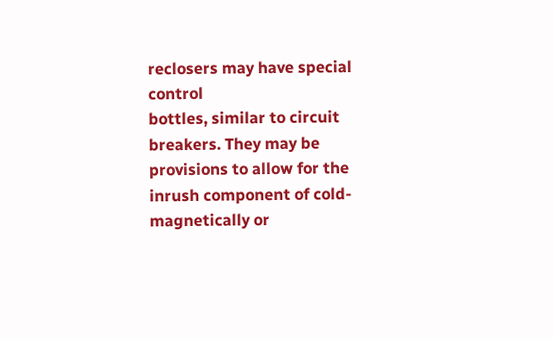reclosers may have special control
bottles, similar to circuit breakers. They may be
provisions to allow for the inrush component of cold-
magnetically or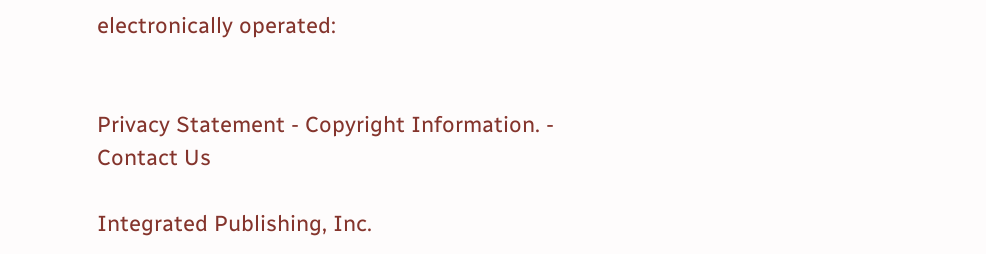electronically operated:


Privacy Statement - Copyright Information. - Contact Us

Integrated Publishing, Inc.